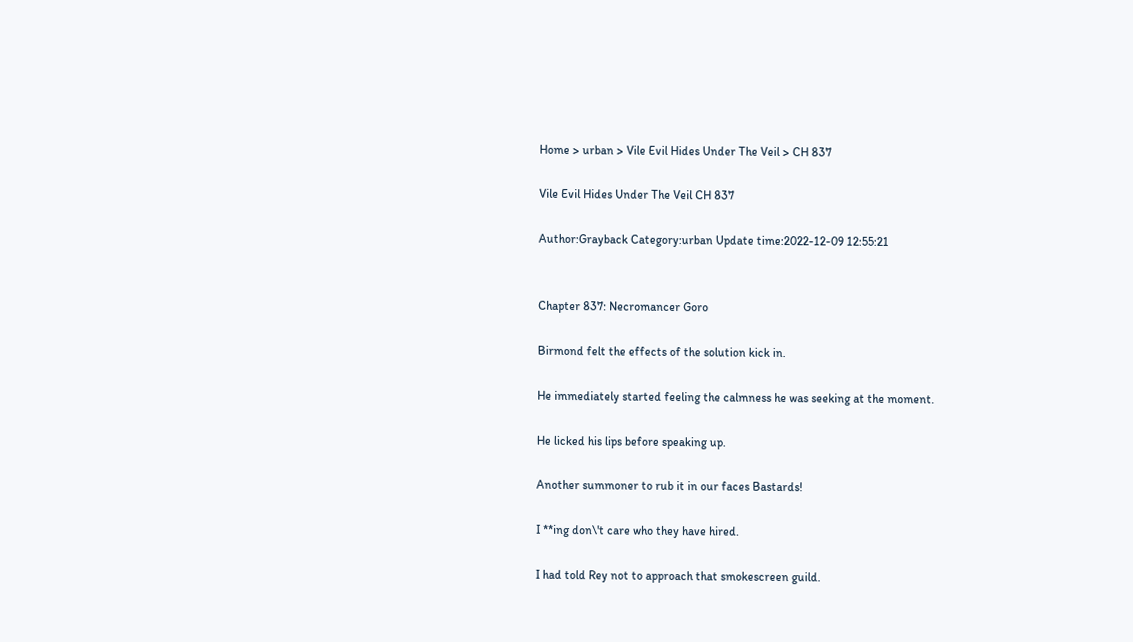Home > urban > Vile Evil Hides Under The Veil > CH 837

Vile Evil Hides Under The Veil CH 837

Author:Grayback Category:urban Update time:2022-12-09 12:55:21


Chapter 837: Necromancer Goro

Birmond felt the effects of the solution kick in.

He immediately started feeling the calmness he was seeking at the moment.

He licked his lips before speaking up.

Another summoner to rub it in our faces Bastards!

I **ing don\'t care who they have hired.

I had told Rey not to approach that smokescreen guild.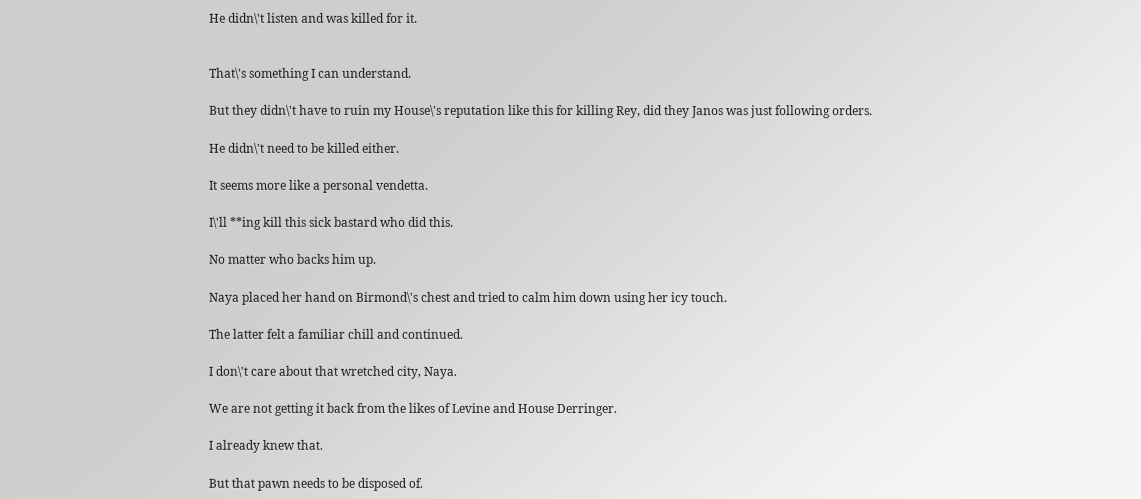He didn\'t listen and was killed for it.


That\'s something I can understand.

But they didn\'t have to ruin my House\'s reputation like this for killing Rey, did they Janos was just following orders.

He didn\'t need to be killed either.

It seems more like a personal vendetta.

I\'ll **ing kill this sick bastard who did this.

No matter who backs him up.

Naya placed her hand on Birmond\'s chest and tried to calm him down using her icy touch.

The latter felt a familiar chill and continued.

I don\'t care about that wretched city, Naya.

We are not getting it back from the likes of Levine and House Derringer.

I already knew that.

But that pawn needs to be disposed of.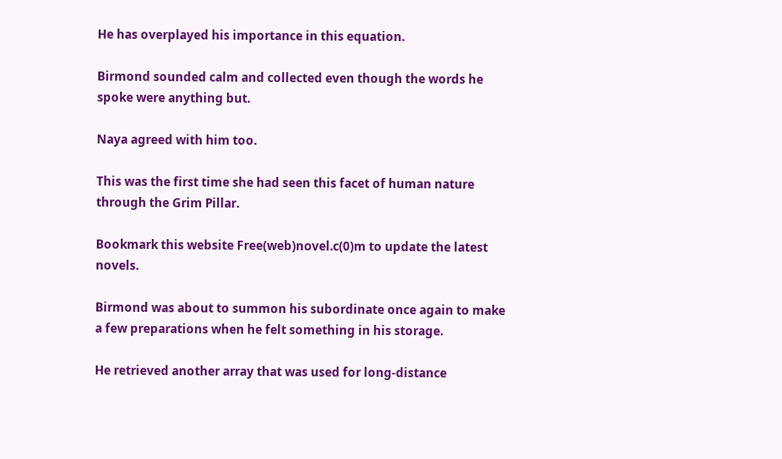He has overplayed his importance in this equation.

Birmond sounded calm and collected even though the words he spoke were anything but.

Naya agreed with him too.

This was the first time she had seen this facet of human nature through the Grim Pillar.

Bookmark this website Free(web)nᴏvel.c(0)m to update the latest novels.

Birmond was about to summon his subordinate once again to make a few preparations when he felt something in his storage.

He retrieved another array that was used for long-distance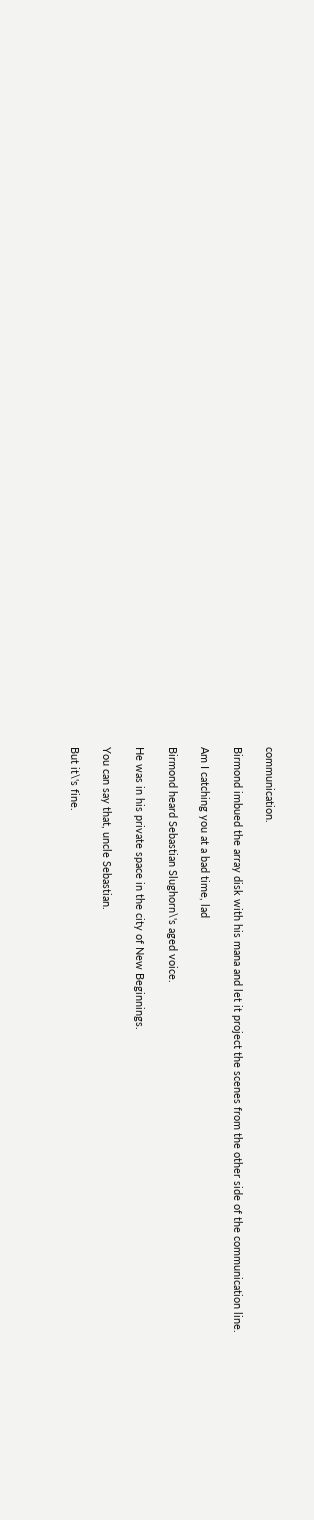communication.

Birmond imbued the array disk with his mana and let it project the scenes from the other side of the communication line.

Am I catching you at a bad time, lad

Birmond heard Sebastian Slughorn\'s aged voice.

He was in his private space in the city of New Beginnings.

You can say that, uncle Sebastian.

But it\'s fine.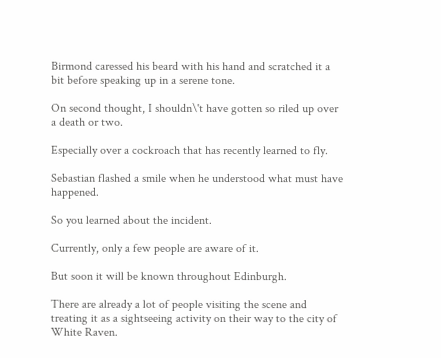Birmond caressed his beard with his hand and scratched it a bit before speaking up in a serene tone.

On second thought, I shouldn\'t have gotten so riled up over a death or two.

Especially over a cockroach that has recently learned to fly.

Sebastian flashed a smile when he understood what must have happened.

So you learned about the incident.

Currently, only a few people are aware of it.

But soon it will be known throughout Edinburgh.

There are already a lot of people visiting the scene and treating it as a sightseeing activity on their way to the city of White Raven.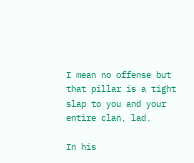I mean no offense but that pillar is a tight slap to you and your entire clan, lad.

In his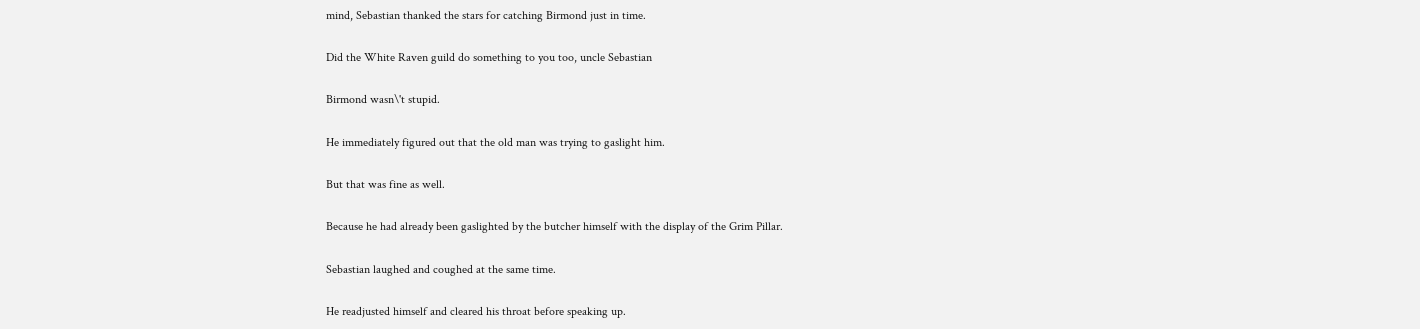mind, Sebastian thanked the stars for catching Birmond just in time.

Did the White Raven guild do something to you too, uncle Sebastian

Birmond wasn\'t stupid.

He immediately figured out that the old man was trying to gaslight him.

But that was fine as well.

Because he had already been gaslighted by the butcher himself with the display of the Grim Pillar.

Sebastian laughed and coughed at the same time.

He readjusted himself and cleared his throat before speaking up.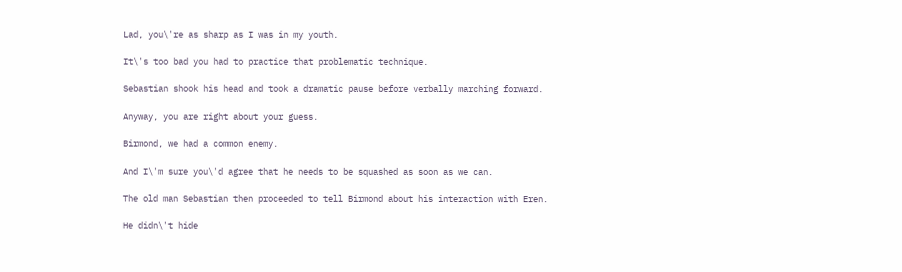Lad, you\'re as sharp as I was in my youth.

It\'s too bad you had to practice that problematic technique.

Sebastian shook his head and took a dramatic pause before verbally marching forward.

Anyway, you are right about your guess.

Birmond, we had a common enemy.

And I\'m sure you\'d agree that he needs to be squashed as soon as we can.

The old man Sebastian then proceeded to tell Birmond about his interaction with Eren.

He didn\'t hide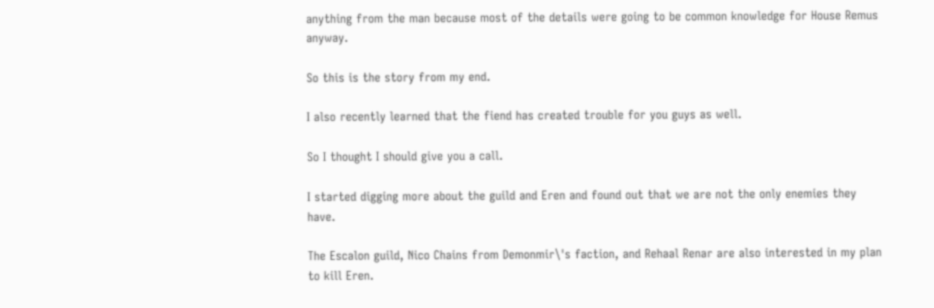anything from the man because most of the details were going to be common knowledge for House Remus anyway.

So this is the story from my end.

I also recently learned that the fiend has created trouble for you guys as well.

So I thought I should give you a call.

I started digging more about the guild and Eren and found out that we are not the only enemies they have.

The Escalon guild, Nico Chains from Demonmir\'s faction, and Rehaal Renar are also interested in my plan to kill Eren.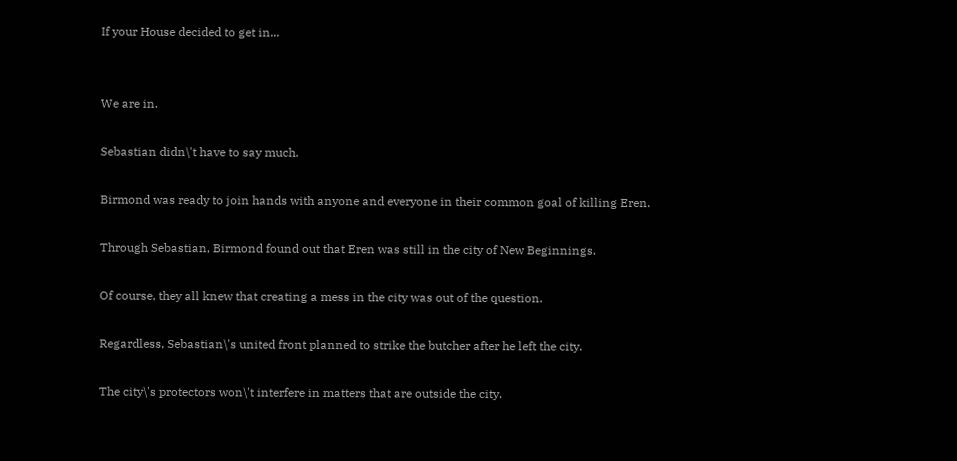If your House decided to get in...


We are in.

Sebastian didn\'t have to say much.

Birmond was ready to join hands with anyone and everyone in their common goal of killing Eren.

Through Sebastian, Birmond found out that Eren was still in the city of New Beginnings.

Of course, they all knew that creating a mess in the city was out of the question.

Regardless, Sebastian\'s united front planned to strike the butcher after he left the city.

The city\'s protectors won\'t interfere in matters that are outside the city.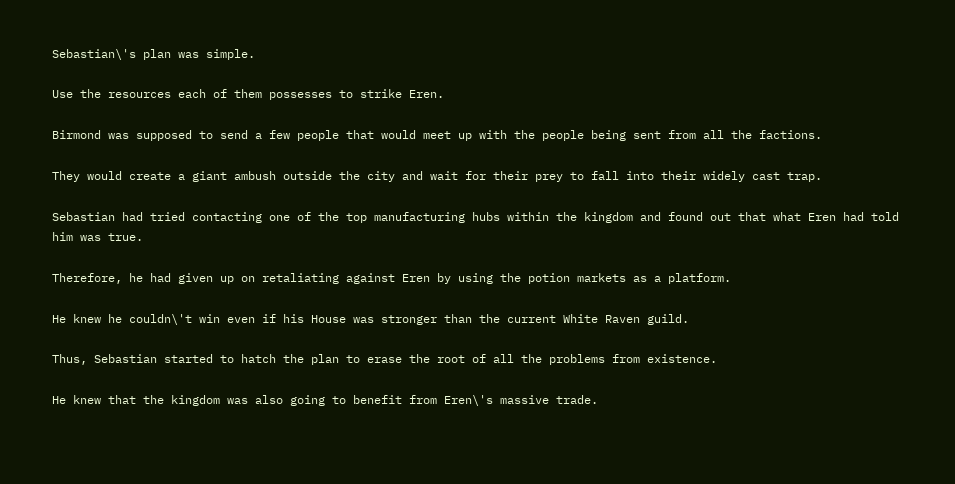Sebastian\'s plan was simple.

Use the resources each of them possesses to strike Eren.

Birmond was supposed to send a few people that would meet up with the people being sent from all the factions.

They would create a giant ambush outside the city and wait for their prey to fall into their widely cast trap.

Sebastian had tried contacting one of the top manufacturing hubs within the kingdom and found out that what Eren had told him was true.

Therefore, he had given up on retaliating against Eren by using the potion markets as a platform.

He knew he couldn\'t win even if his House was stronger than the current White Raven guild.

Thus, Sebastian started to hatch the plan to erase the root of all the problems from existence.

He knew that the kingdom was also going to benefit from Eren\'s massive trade.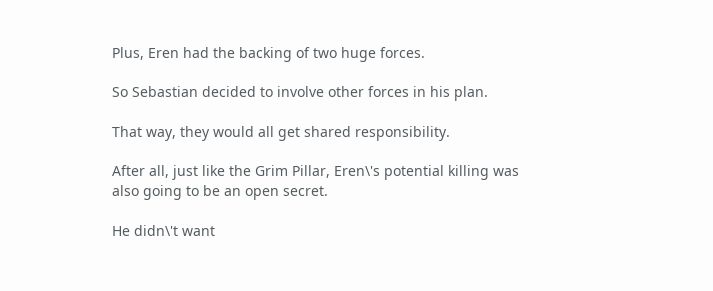Plus, Eren had the backing of two huge forces.

So Sebastian decided to involve other forces in his plan.

That way, they would all get shared responsibility.

After all, just like the Grim Pillar, Eren\'s potential killing was also going to be an open secret.

He didn\'t want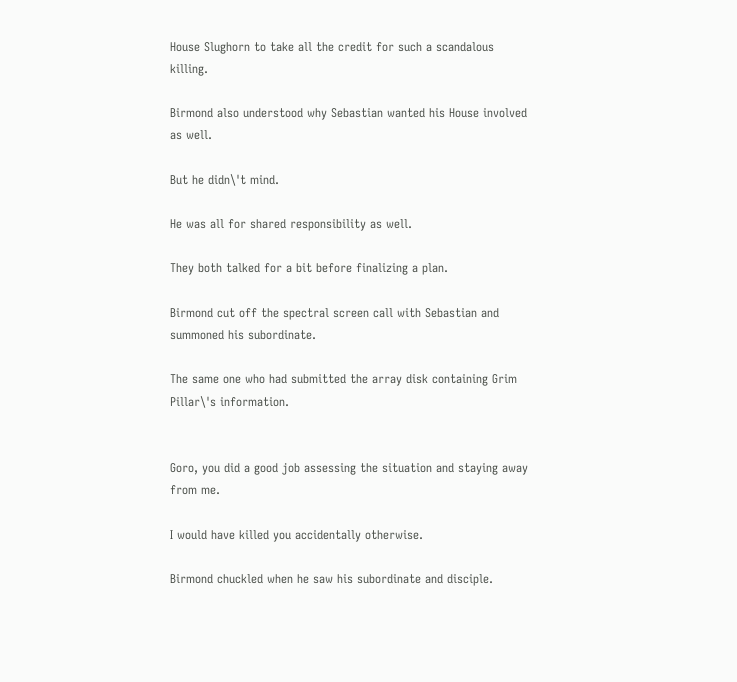House Slughorn to take all the credit for such a scandalous killing.

Birmond also understood why Sebastian wanted his House involved as well.

But he didn\'t mind.

He was all for shared responsibility as well.

They both talked for a bit before finalizing a plan.

Birmond cut off the spectral screen call with Sebastian and summoned his subordinate.

The same one who had submitted the array disk containing Grim Pillar\'s information.


Goro, you did a good job assessing the situation and staying away from me.

I would have killed you accidentally otherwise.

Birmond chuckled when he saw his subordinate and disciple.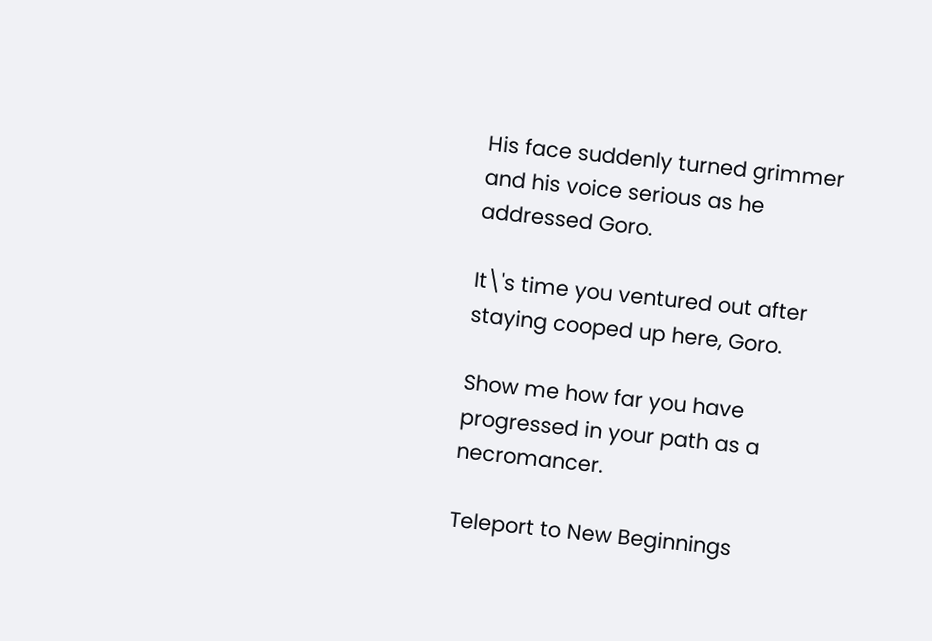His face suddenly turned grimmer and his voice serious as he addressed Goro.

It\'s time you ventured out after staying cooped up here, Goro.

Show me how far you have progressed in your path as a necromancer.

Teleport to New Beginnings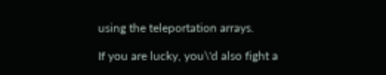using the teleportation arrays.

If you are lucky, you\'d also fight a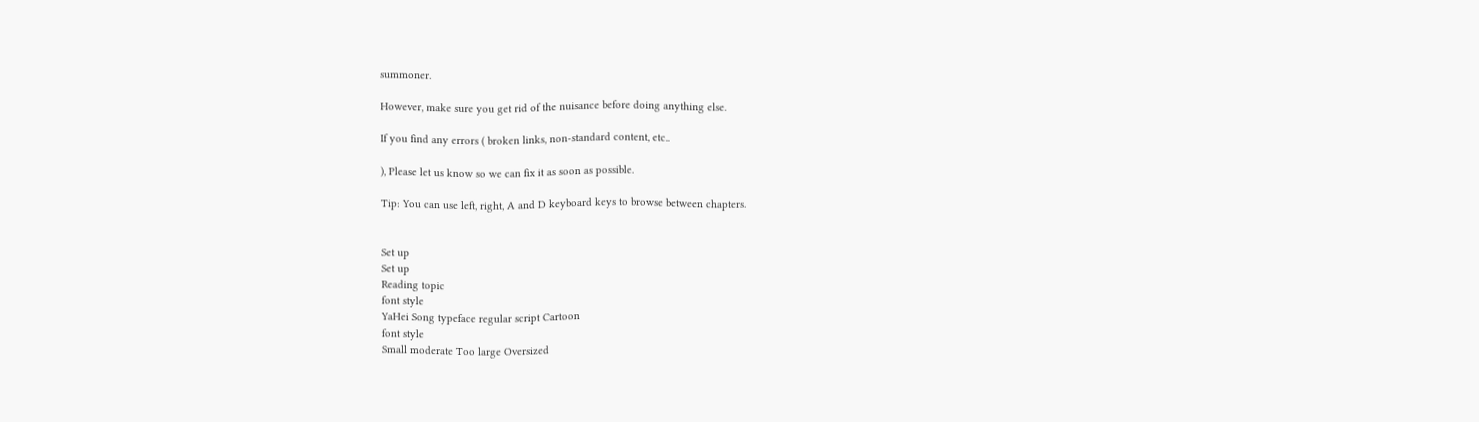summoner.

However, make sure you get rid of the nuisance before doing anything else.

If you find any errors ( broken links, non-standard content, etc..

), Please let us know so we can fix it as soon as possible.

Tip: You can use left, right, A and D keyboard keys to browse between chapters.


Set up
Set up
Reading topic
font style
YaHei Song typeface regular script Cartoon
font style
Small moderate Too large Oversized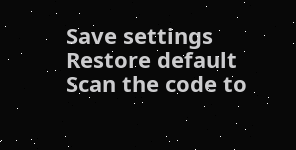Save settings
Restore default
Scan the code to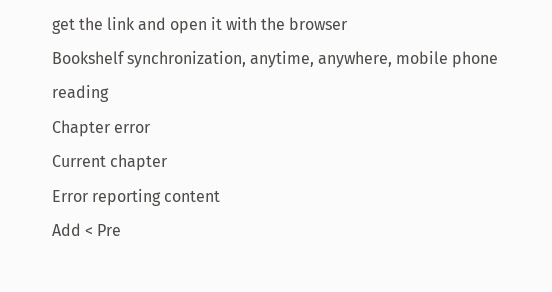get the link and open it with the browser
Bookshelf synchronization, anytime, anywhere, mobile phone reading
Chapter error
Current chapter
Error reporting content
Add < Pre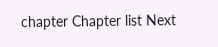chapter Chapter list Next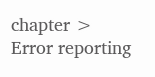chapter > Error reporting